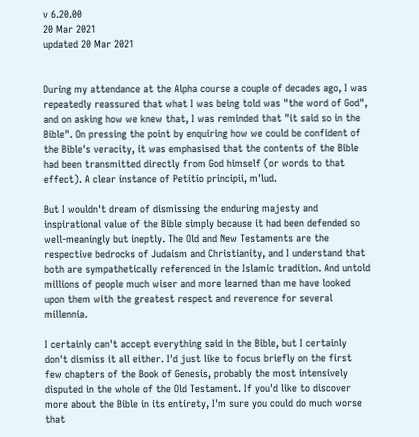v 6.20.00
20 Mar 2021
updated 20 Mar 2021


During my attendance at the Alpha course a couple of decades ago, I was repeatedly reassured that what I was being told was "the word of God", and on asking how we knew that, I was reminded that "it said so in the Bible". On pressing the point by enquiring how we could be confident of the Bible's veracity, it was emphasised that the contents of the Bible had been transmitted directly from God himself (or words to that effect). A clear instance of Petitio principii, m'lud.

But I wouldn't dream of dismissing the enduring majesty and inspirational value of the Bible simply because it had been defended so well-meaningly but ineptly. The Old and New Testaments are the respective bedrocks of Judaism and Christianity, and I understand that both are sympathetically referenced in the Islamic tradition. And untold millions of people much wiser and more learned than me have looked upon them with the greatest respect and reverence for several millennia.

I certainly can't accept everything said in the Bible, but I certainly don't dismiss it all either. I'd just like to focus briefly on the first few chapters of the Book of Genesis, probably the most intensively disputed in the whole of the Old Testament. If you'd like to discover more about the Bible in its entirety, I'm sure you could do much worse that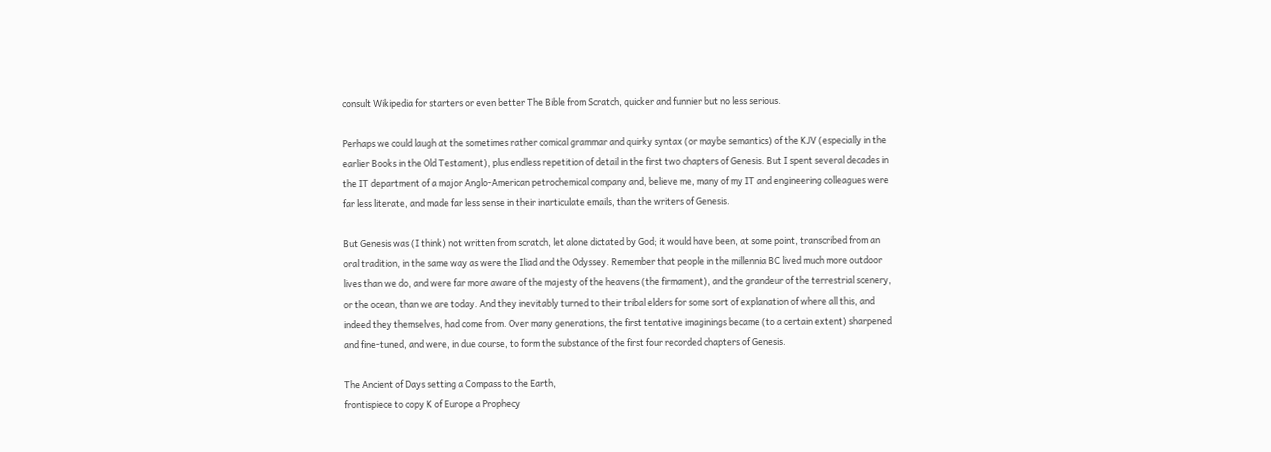consult Wikipedia for starters or even better The Bible from Scratch, quicker and funnier but no less serious.

Perhaps we could laugh at the sometimes rather comical grammar and quirky syntax (or maybe semantics) of the KJV (especially in the earlier Books in the Old Testament), plus endless repetition of detail in the first two chapters of Genesis. But I spent several decades in the IT department of a major Anglo-American petrochemical company and, believe me, many of my IT and engineering colleagues were far less literate, and made far less sense in their inarticulate emails, than the writers of Genesis.

But Genesis was (I think) not written from scratch, let alone dictated by God; it would have been, at some point, transcribed from an oral tradition, in the same way as were the Iliad and the Odyssey. Remember that people in the millennia BC lived much more outdoor lives than we do, and were far more aware of the majesty of the heavens (the firmament), and the grandeur of the terrestrial scenery, or the ocean, than we are today. And they inevitably turned to their tribal elders for some sort of explanation of where all this, and indeed they themselves, had come from. Over many generations, the first tentative imaginings became (to a certain extent) sharpened and fine-tuned, and were, in due course, to form the substance of the first four recorded chapters of Genesis.

The Ancient of Days setting a Compass to the Earth,
frontispiece to copy K of Europe a Prophecy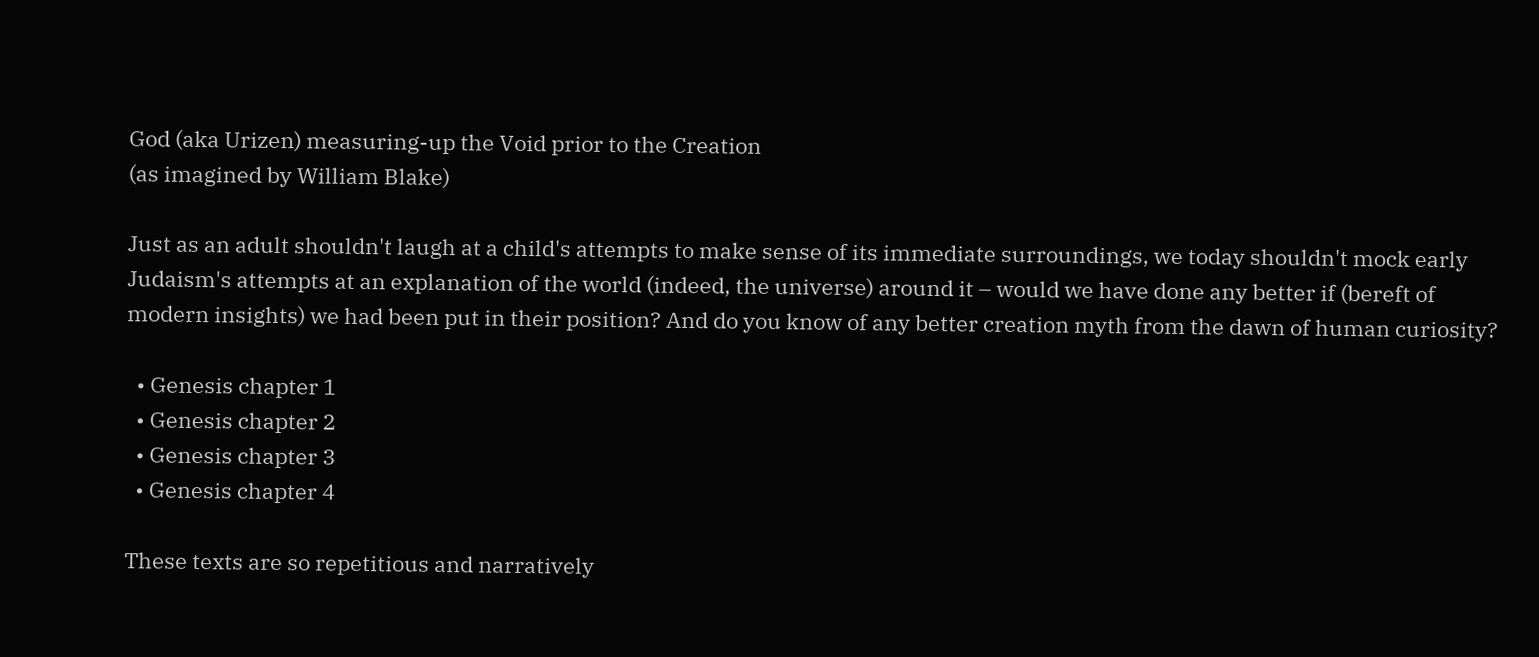God (aka Urizen) measuring-up the Void prior to the Creation
(as imagined by William Blake)

Just as an adult shouldn't laugh at a child's attempts to make sense of its immediate surroundings, we today shouldn't mock early Judaism's attempts at an explanation of the world (indeed, the universe) around it – would we have done any better if (bereft of modern insights) we had been put in their position? And do you know of any better creation myth from the dawn of human curiosity?

  • Genesis chapter 1
  • Genesis chapter 2
  • Genesis chapter 3
  • Genesis chapter 4

These texts are so repetitious and narratively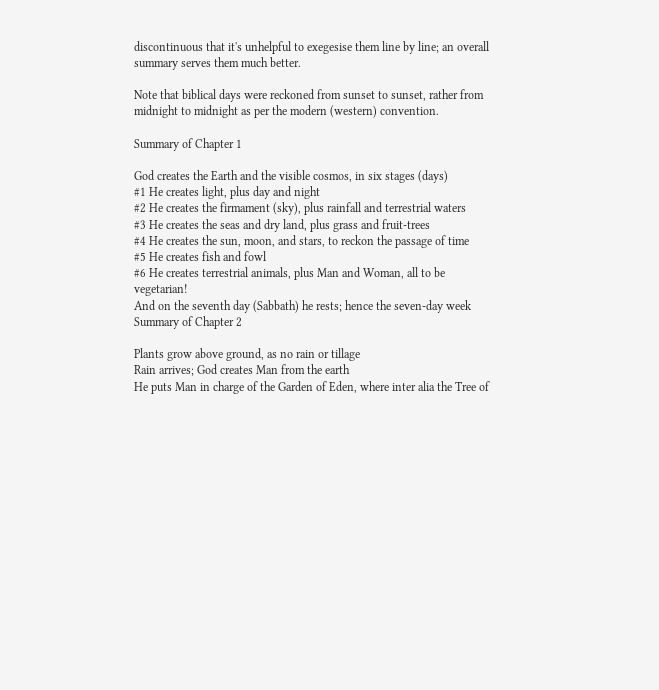discontinuous that it's unhelpful to exegesise them line by line; an overall summary serves them much better.

Note that biblical days were reckoned from sunset to sunset, rather from midnight to midnight as per the modern (western) convention.

Summary of Chapter 1

God creates the Earth and the visible cosmos, in six stages (days)
#1 He creates light, plus day and night
#2 He creates the firmament (sky), plus rainfall and terrestrial waters
#3 He creates the seas and dry land, plus grass and fruit-trees
#4 He creates the sun, moon, and stars, to reckon the passage of time
#5 He creates fish and fowl
#6 He creates terrestrial animals, plus Man and Woman, all to be vegetarian!
And on the seventh day (Sabbath) he rests; hence the seven-day week
Summary of Chapter 2

Plants grow above ground, as no rain or tillage
Rain arrives; God creates Man from the earth
He puts Man in charge of the Garden of Eden, where inter alia the Tree of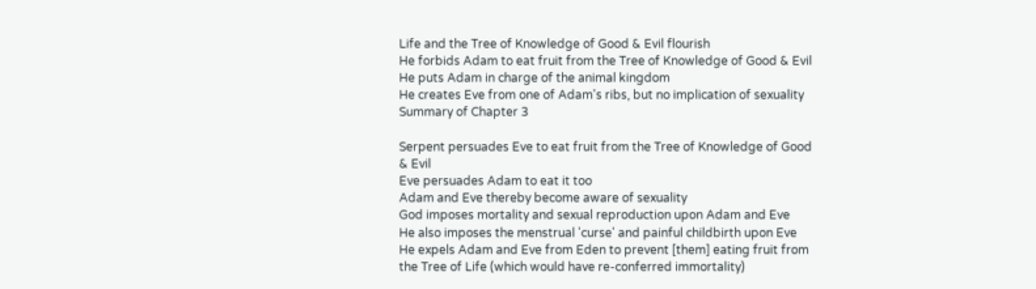Life and the Tree of Knowledge of Good & Evil flourish
He forbids Adam to eat fruit from the Tree of Knowledge of Good & Evil
He puts Adam in charge of the animal kingdom
He creates Eve from one of Adam's ribs, but no implication of sexuality
Summary of Chapter 3

Serpent persuades Eve to eat fruit from the Tree of Knowledge of Good & Evil
Eve persuades Adam to eat it too
Adam and Eve thereby become aware of sexuality
God imposes mortality and sexual reproduction upon Adam and Eve
He also imposes the menstrual 'curse' and painful childbirth upon Eve
He expels Adam and Eve from Eden to prevent [them] eating fruit from the Tree of Life (which would have re-conferred immortality)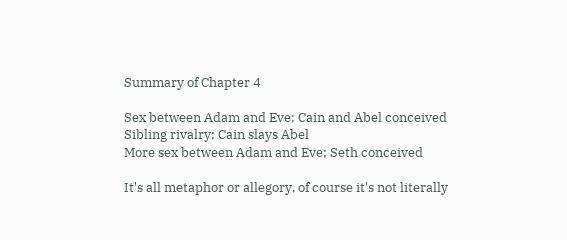Summary of Chapter 4

Sex between Adam and Eve; Cain and Abel conceived
Sibling rivalry; Cain slays Abel
More sex between Adam and Eve; Seth conceived

It's all metaphor or allegory, of course it's not literally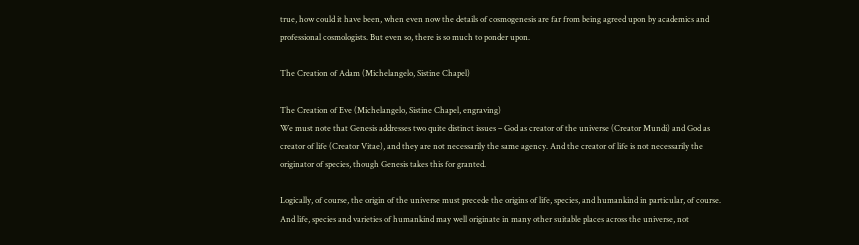true, how could it have been, when even now the details of cosmogenesis are far from being agreed upon by academics and professional cosmologists. But even so, there is so much to ponder upon.

The Creation of Adam (Michelangelo, Sistine Chapel)

The Creation of Eve (Michelangelo, Sistine Chapel, engraving)
We must note that Genesis addresses two quite distinct issues – God as creator of the universe (Creator Mundi) and God as creator of life (Creator Vitae), and they are not necessarily the same agency. And the creator of life is not necessarily the originator of species, though Genesis takes this for granted.

Logically, of course, the origin of the universe must precede the origins of life, species, and humankind in particular, of course. And life, species and varieties of humankind may well originate in many other suitable places across the universe, not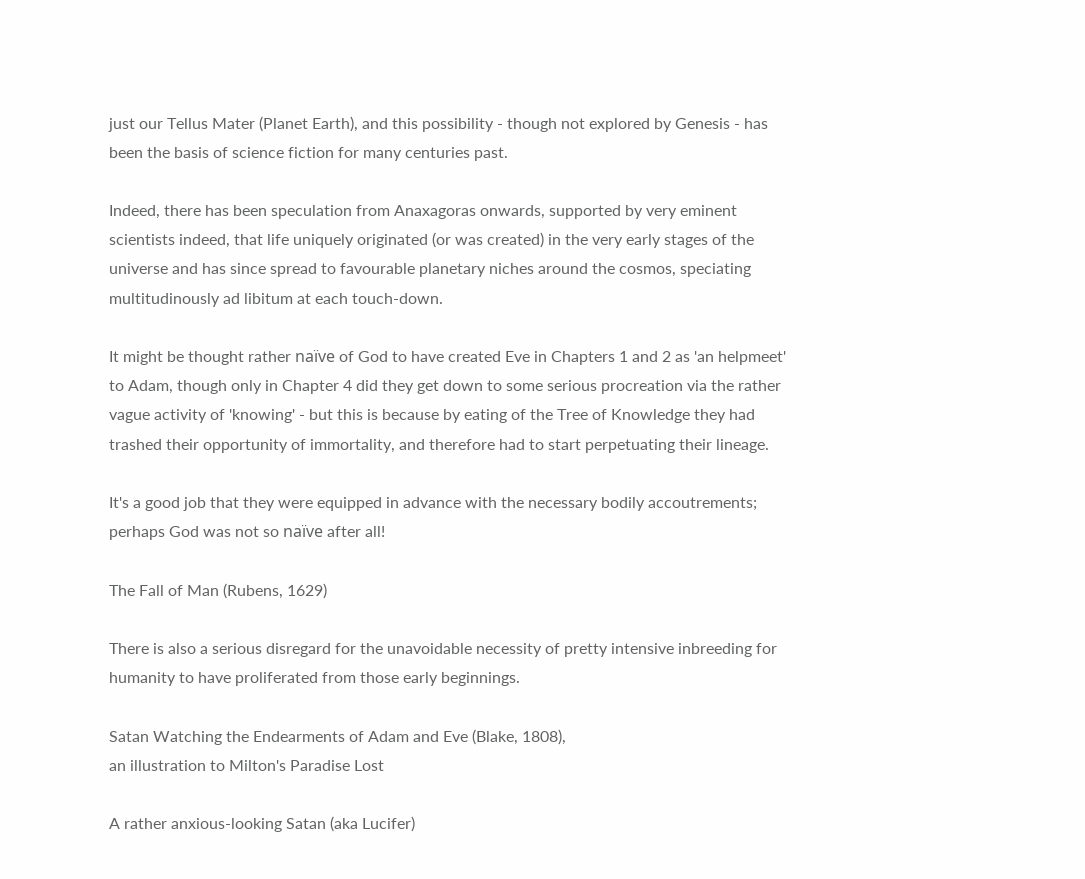just our Tellus Mater (Planet Earth), and this possibility - though not explored by Genesis - has been the basis of science fiction for many centuries past.

Indeed, there has been speculation from Anaxagoras onwards, supported by very eminent scientists indeed, that life uniquely originated (or was created) in the very early stages of the universe and has since spread to favourable planetary niches around the cosmos, speciating multitudinously ad libitum at each touch-down.

It might be thought rather naïve of God to have created Eve in Chapters 1 and 2 as 'an helpmeet' to Adam, though only in Chapter 4 did they get down to some serious procreation via the rather vague activity of 'knowing' - but this is because by eating of the Tree of Knowledge they had trashed their opportunity of immortality, and therefore had to start perpetuating their lineage.

It's a good job that they were equipped in advance with the necessary bodily accoutrements; perhaps God was not so naïve after all!

The Fall of Man (Rubens, 1629)

There is also a serious disregard for the unavoidable necessity of pretty intensive inbreeding for humanity to have proliferated from those early beginnings.

Satan Watching the Endearments of Adam and Eve (Blake, 1808),
an illustration to Milton's Paradise Lost

A rather anxious-looking Satan (aka Lucifer)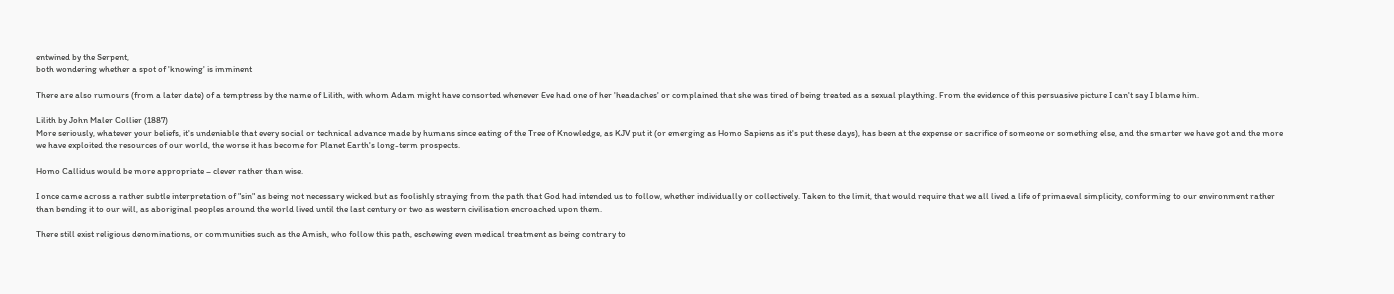entwined by the Serpent,
both wondering whether a spot of 'knowing' is imminent

There are also rumours (from a later date) of a temptress by the name of Lilith, with whom Adam might have consorted whenever Eve had one of her 'headaches' or complained that she was tired of being treated as a sexual plaything. From the evidence of this persuasive picture I can't say I blame him.

Lilith by John Maler Collier (1887)
More seriously, whatever your beliefs, it's undeniable that every social or technical advance made by humans since eating of the Tree of Knowledge, as KJV put it (or emerging as Homo Sapiens as it's put these days), has been at the expense or sacrifice of someone or something else, and the smarter we have got and the more we have exploited the resources of our world, the worse it has become for Planet Earth's long-term prospects.

Homo Callidus would be more appropriate – clever rather than wise.

I once came across a rather subtle interpretation of "sin" as being not necessary wicked but as foolishly straying from the path that God had intended us to follow, whether individually or collectively. Taken to the limit, that would require that we all lived a life of primaeval simplicity, conforming to our environment rather than bending it to our will, as aboriginal peoples around the world lived until the last century or two as western civilisation encroached upon them.

There still exist religious denominations, or communities such as the Amish, who follow this path, eschewing even medical treatment as being contrary to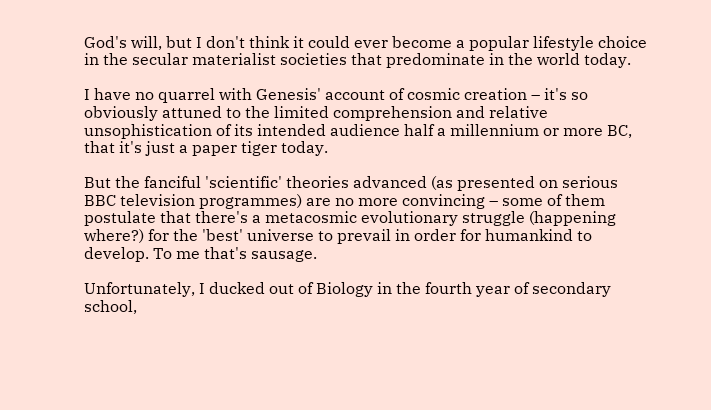God's will, but I don't think it could ever become a popular lifestyle choice in the secular materialist societies that predominate in the world today.

I have no quarrel with Genesis' account of cosmic creation – it's so obviously attuned to the limited comprehension and relative unsophistication of its intended audience half a millennium or more BC, that it's just a paper tiger today.

But the fanciful 'scientific' theories advanced (as presented on serious BBC television programmes) are no more convincing – some of them postulate that there's a metacosmic evolutionary struggle (happening where?) for the 'best' universe to prevail in order for humankind to develop. To me that's sausage.

Unfortunately, I ducked out of Biology in the fourth year of secondary school,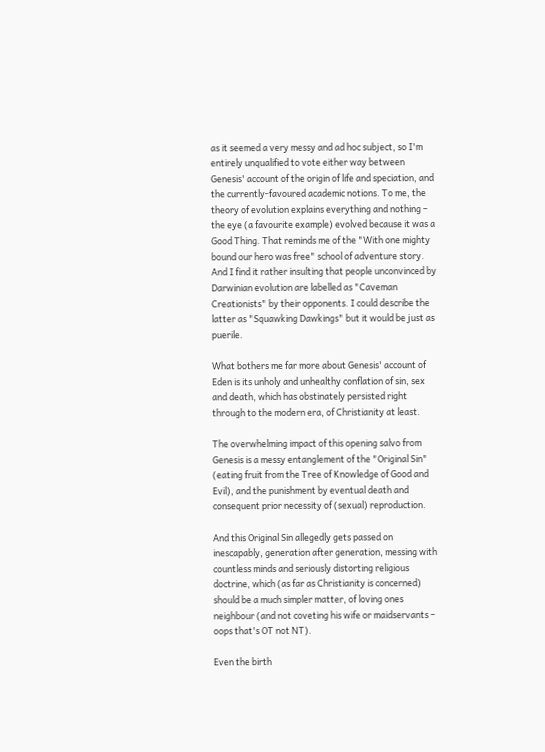as it seemed a very messy and ad hoc subject, so I'm entirely unqualified to vote either way between Genesis' account of the origin of life and speciation, and the currently-favoured academic notions. To me, the theory of evolution explains everything and nothing – the eye (a favourite example) evolved because it was a Good Thing. That reminds me of the "With one mighty bound our hero was free" school of adventure story. And I find it rather insulting that people unconvinced by Darwinian evolution are labelled as "Caveman Creationists" by their opponents. I could describe the latter as "Squawking Dawkings" but it would be just as puerile.

What bothers me far more about Genesis' account of Eden is its unholy and unhealthy conflation of sin, sex and death, which has obstinately persisted right through to the modern era, of Christianity at least.

The overwhelming impact of this opening salvo from Genesis is a messy entanglement of the "Original Sin" (eating fruit from the Tree of Knowledge of Good and Evil), and the punishment by eventual death and consequent prior necessity of (sexual) reproduction.

And this Original Sin allegedly gets passed on inescapably, generation after generation, messing with countless minds and seriously distorting religious doctrine, which (as far as Christianity is concerned) should be a much simpler matter, of loving ones neighbour (and not coveting his wife or maidservants – oops that's OT not NT).

Even the birth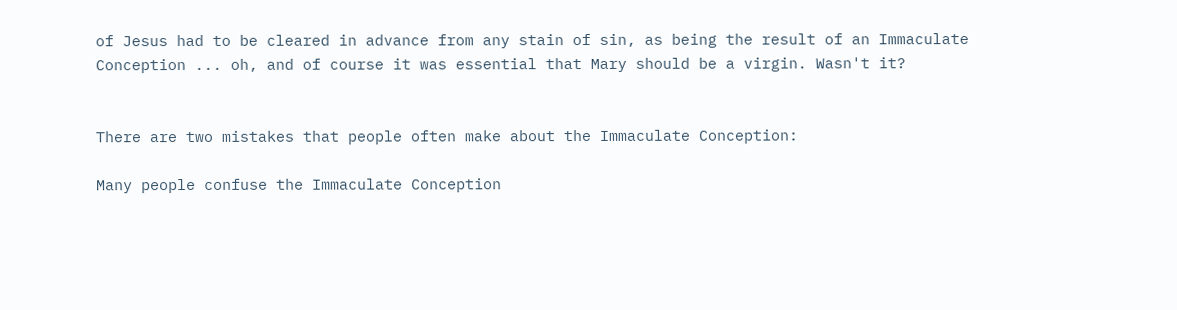of Jesus had to be cleared in advance from any stain of sin, as being the result of an Immaculate Conception ... oh, and of course it was essential that Mary should be a virgin. Wasn't it?


There are two mistakes that people often make about the Immaculate Conception:

Many people confuse the Immaculate Conception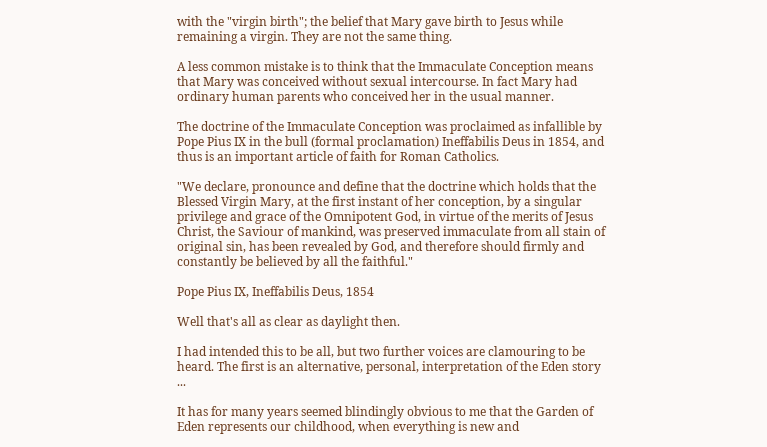with the "virgin birth"; the belief that Mary gave birth to Jesus while remaining a virgin. They are not the same thing.

A less common mistake is to think that the Immaculate Conception means that Mary was conceived without sexual intercourse. In fact Mary had ordinary human parents who conceived her in the usual manner.

The doctrine of the Immaculate Conception was proclaimed as infallible by Pope Pius IX in the bull (formal proclamation) Ineffabilis Deus in 1854, and thus is an important article of faith for Roman Catholics.

"We declare, pronounce and define that the doctrine which holds that the Blessed Virgin Mary, at the first instant of her conception, by a singular privilege and grace of the Omnipotent God, in virtue of the merits of Jesus Christ, the Saviour of mankind, was preserved immaculate from all stain of original sin, has been revealed by God, and therefore should firmly and constantly be believed by all the faithful."

Pope Pius IX, Ineffabilis Deus, 1854

Well that's all as clear as daylight then.

I had intended this to be all, but two further voices are clamouring to be heard. The first is an alternative, personal, interpretation of the Eden story ...

It has for many years seemed blindingly obvious to me that the Garden of Eden represents our childhood, when everything is new and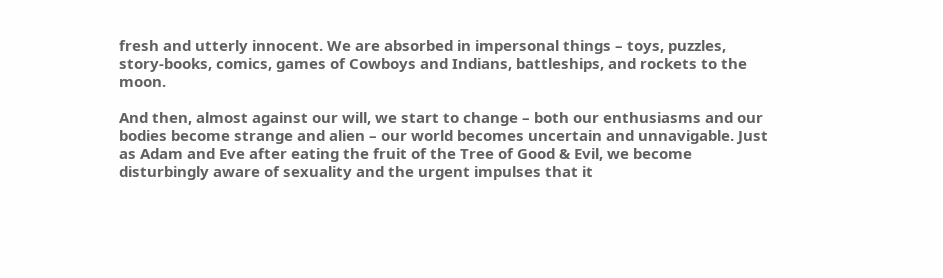fresh and utterly innocent. We are absorbed in impersonal things – toys, puzzles, story-books, comics, games of Cowboys and Indians, battleships, and rockets to the moon.

And then, almost against our will, we start to change – both our enthusiasms and our bodies become strange and alien – our world becomes uncertain and unnavigable. Just as Adam and Eve after eating the fruit of the Tree of Good & Evil, we become disturbingly aware of sexuality and the urgent impulses that it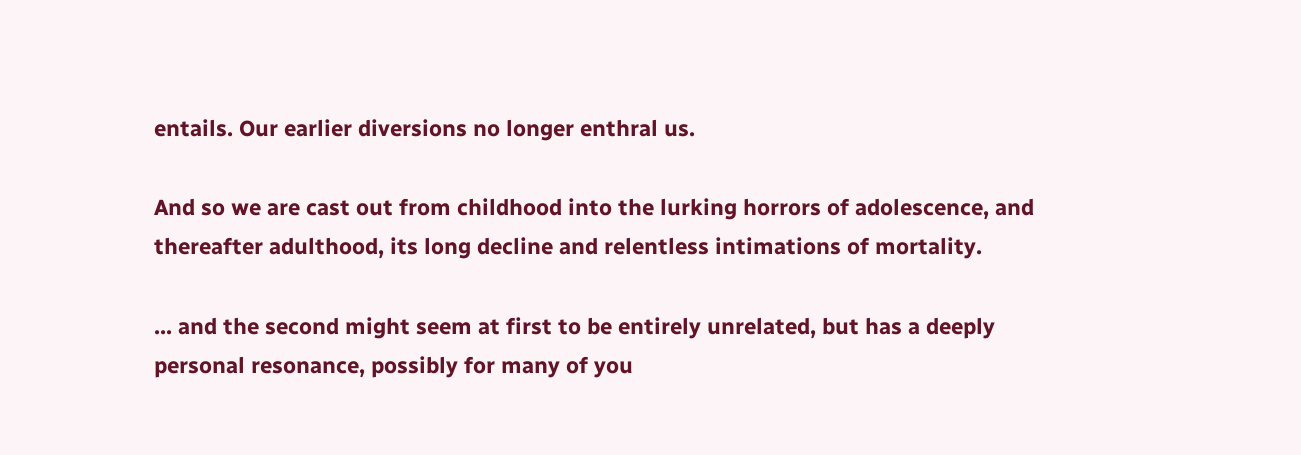entails. Our earlier diversions no longer enthral us.

And so we are cast out from childhood into the lurking horrors of adolescence, and thereafter adulthood, its long decline and relentless intimations of mortality.

... and the second might seem at first to be entirely unrelated, but has a deeply personal resonance, possibly for many of you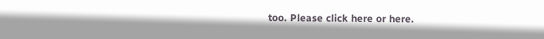too. Please click here or here.